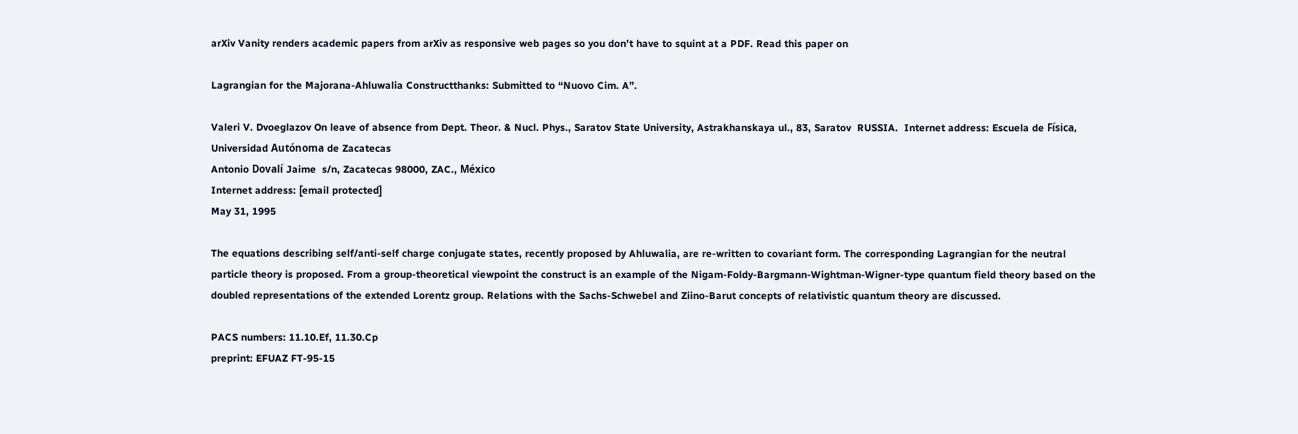arXiv Vanity renders academic papers from arXiv as responsive web pages so you don’t have to squint at a PDF. Read this paper on

Lagrangian for the Majorana-Ahluwalia Constructthanks: Submitted to “Nuovo Cim. A”.

Valeri V. Dvoeglazov On leave of absence from Dept. Theor. & Nucl. Phys., Saratov State University, Astrakhanskaya ul., 83, Saratov  RUSSIA.  Internet address: Escuela de Física, Universidad Autónoma de Zacatecas
Antonio Dovalí Jaime  s/n, Zacatecas 98000, ZAC., México
Internet address: [email protected]
May 31, 1995

The equations describing self/anti-self charge conjugate states, recently proposed by Ahluwalia, are re-written to covariant form. The corresponding Lagrangian for the neutral particle theory is proposed. From a group-theoretical viewpoint the construct is an example of the Nigam-Foldy-Bargmann-Wightman-Wigner-type quantum field theory based on the doubled representations of the extended Lorentz group. Relations with the Sachs-Schwebel and Ziino-Barut concepts of relativistic quantum theory are discussed.

PACS numbers: 11.10.Ef, 11.30.Cp
preprint: EFUAZ FT-95-15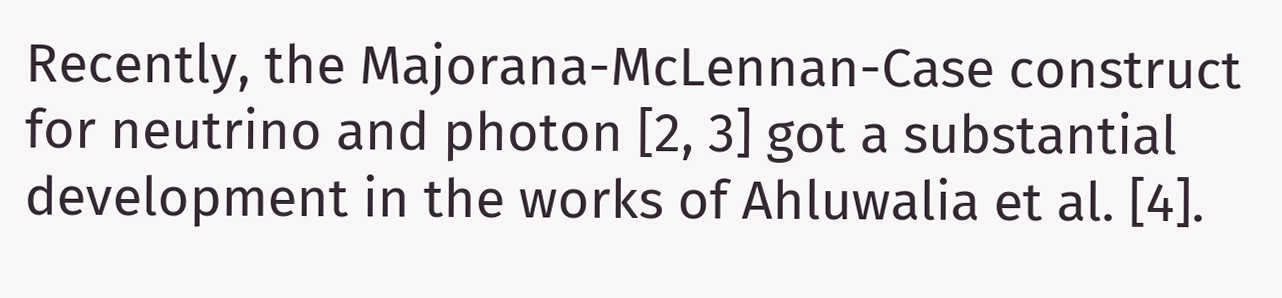Recently, the Majorana-McLennan-Case construct for neutrino and photon [2, 3] got a substantial development in the works of Ahluwalia et al. [4].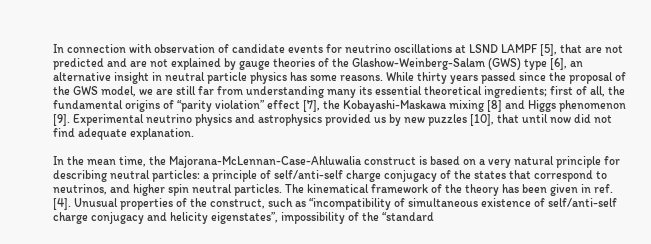In connection with observation of candidate events for neutrino oscillations at LSND LAMPF [5], that are not predicted and are not explained by gauge theories of the Glashow-Weinberg-Salam (GWS) type [6], an alternative insight in neutral particle physics has some reasons. While thirty years passed since the proposal of the GWS model, we are still far from understanding many its essential theoretical ingredients; first of all, the fundamental origins of “parity violation” effect [7], the Kobayashi-Maskawa mixing [8] and Higgs phenomenon [9]. Experimental neutrino physics and astrophysics provided us by new puzzles [10], that until now did not find adequate explanation.

In the mean time, the Majorana-McLennan-Case-Ahluwalia construct is based on a very natural principle for describing neutral particles: a principle of self/anti-self charge conjugacy of the states that correspond to neutrinos, and higher spin neutral particles. The kinematical framework of the theory has been given in ref. [4]. Unusual properties of the construct, such as “incompatibility of simultaneous existence of self/anti-self charge conjugacy and helicity eigenstates”, impossibility of the “standard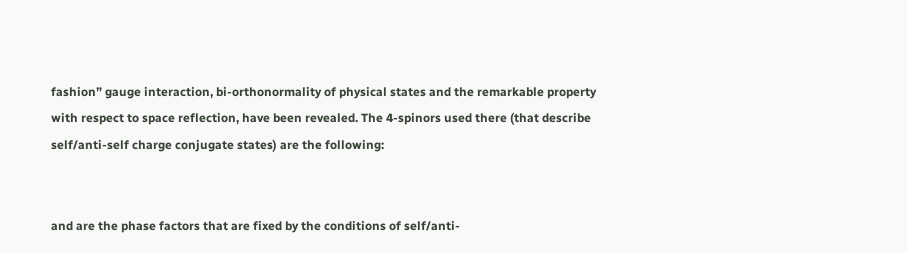fashion” gauge interaction, bi-orthonormality of physical states and the remarkable property with respect to space reflection, have been revealed. The 4-spinors used there (that describe self/anti-self charge conjugate states) are the following:


and are the phase factors that are fixed by the conditions of self/anti-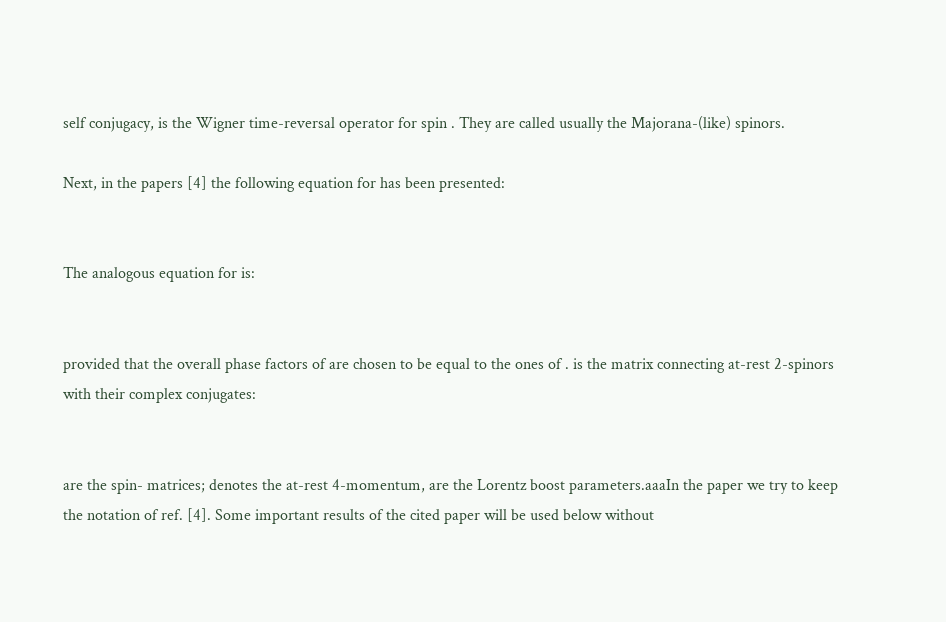self conjugacy, is the Wigner time-reversal operator for spin . They are called usually the Majorana-(like) spinors.

Next, in the papers [4] the following equation for has been presented:


The analogous equation for is:


provided that the overall phase factors of are chosen to be equal to the ones of . is the matrix connecting at-rest 2-spinors with their complex conjugates:


are the spin- matrices; denotes the at-rest 4-momentum, are the Lorentz boost parameters.aaaIn the paper we try to keep the notation of ref. [4]. Some important results of the cited paper will be used below without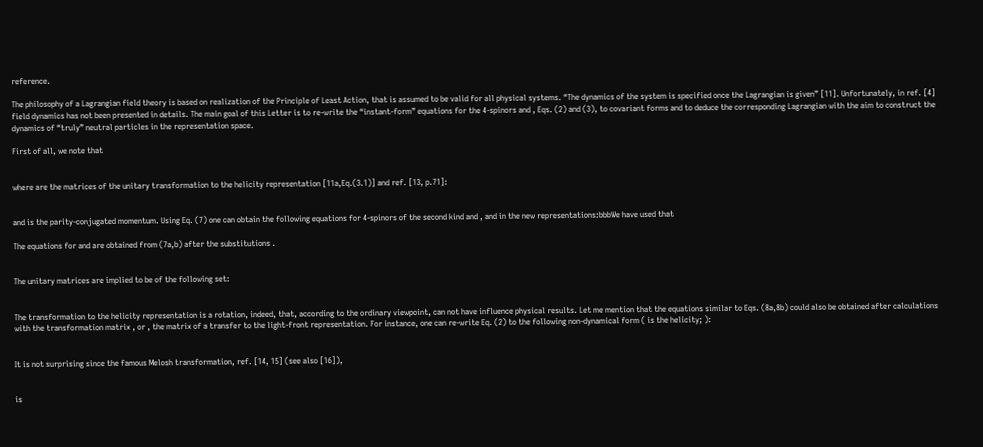reference.

The philosophy of a Lagrangian field theory is based on realization of the Principle of Least Action, that is assumed to be valid for all physical systems. “The dynamics of the system is specified once the Lagrangian is given” [11]. Unfortunately, in ref. [4] field dynamics has not been presented in details. The main goal of this Letter is to re-write the “instant-form” equations for the 4-spinors and , Eqs. (2) and (3), to covariant forms and to deduce the corresponding Lagrangian with the aim to construct the dynamics of “truly” neutral particles in the representation space.

First of all, we note that


where are the matrices of the unitary transformation to the helicity representation [11a,Eq.(3.1)] and ref. [13, p.71]:


and is the parity-conjugated momentum. Using Eq. (7) one can obtain the following equations for 4-spinors of the second kind and , and in the new representations:bbbWe have used that

The equations for and are obtained from (7a,b) after the substitutions .


The unitary matrices are implied to be of the following set:


The transformation to the helicity representation is a rotation, indeed, that, according to the ordinary viewpoint, can not have influence physical results. Let me mention that the equations similar to Eqs. (8a,8b) could also be obtained after calculations with the transformation matrix , or , the matrix of a transfer to the light-front representation. For instance, one can re-write Eq. (2) to the following non-dynamical form ( is the helicity; ):


It is not surprising since the famous Melosh transformation, ref. [14, 15] (see also [16]),


is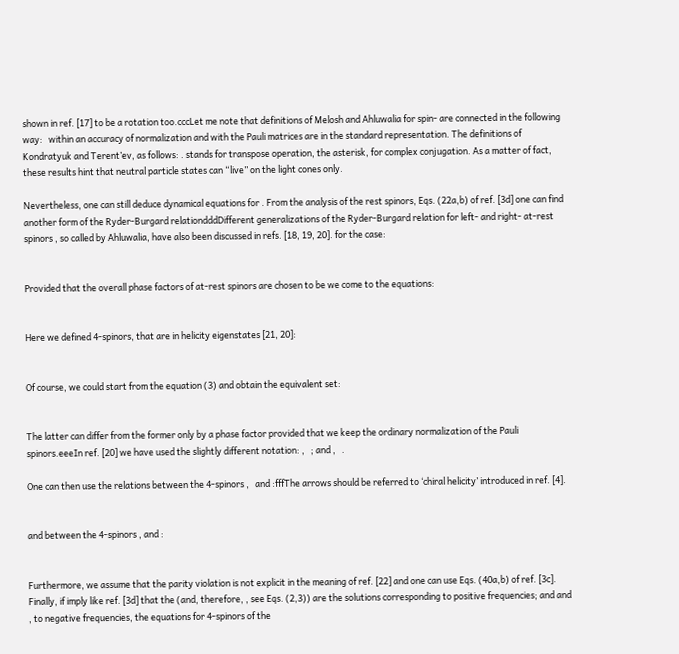shown in ref. [17] to be a rotation too.cccLet me note that definitions of Melosh and Ahluwalia for spin- are connected in the following way:   within an accuracy of normalization and with the Pauli matrices are in the standard representation. The definitions of Kondratyuk and Terent’ev, as follows: . stands for transpose operation, the asterisk, for complex conjugation. As a matter of fact, these results hint that neutral particle states can “live” on the light cones only.

Nevertheless, one can still deduce dynamical equations for . From the analysis of the rest spinors, Eqs. (22a,b) of ref. [3d] one can find another form of the Ryder-Burgard relationdddDifferent generalizations of the Ryder-Burgard relation for left- and right- at-rest spinors , so called by Ahluwalia, have also been discussed in refs. [18, 19, 20]. for the case:


Provided that the overall phase factors of at-rest spinors are chosen to be we come to the equations:


Here we defined 4-spinors, that are in helicity eigenstates [21, 20]:


Of course, we could start from the equation (3) and obtain the equivalent set:


The latter can differ from the former only by a phase factor provided that we keep the ordinary normalization of the Pauli spinors.eeeIn ref. [20] we have used the slightly different notation: ,   ; and ,   .

One can then use the relations between the 4-spinors ,   and :fffThe arrows should be referred to ‘chiral helicity’ introduced in ref. [4].


and between the 4-spinors , and :


Furthermore, we assume that the parity violation is not explicit in the meaning of ref. [22] and one can use Eqs. (40a,b) of ref. [3c]. Finally, if imply like ref. [3d] that the (and, therefore, , see Eqs. (2,3)) are the solutions corresponding to positive frequencies; and and , to negative frequencies, the equations for 4-spinors of the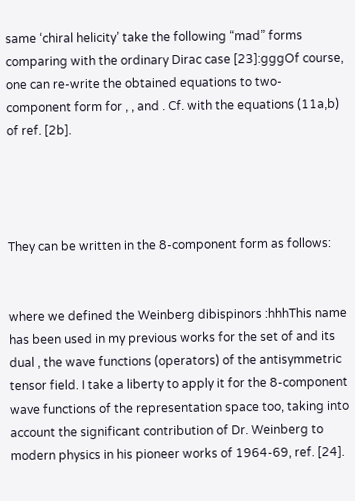same ‘chiral helicity’ take the following “mad” forms comparing with the ordinary Dirac case [23]:gggOf course, one can re-write the obtained equations to two-component form for , , and . Cf. with the equations (11a,b) of ref. [2b].




They can be written in the 8-component form as follows:


where we defined the Weinberg dibispinors :hhhThis name has been used in my previous works for the set of and its dual , the wave functions (operators) of the antisymmetric tensor field. I take a liberty to apply it for the 8-component wave functions of the representation space too, taking into account the significant contribution of Dr. Weinberg to modern physics in his pioneer works of 1964-69, ref. [24].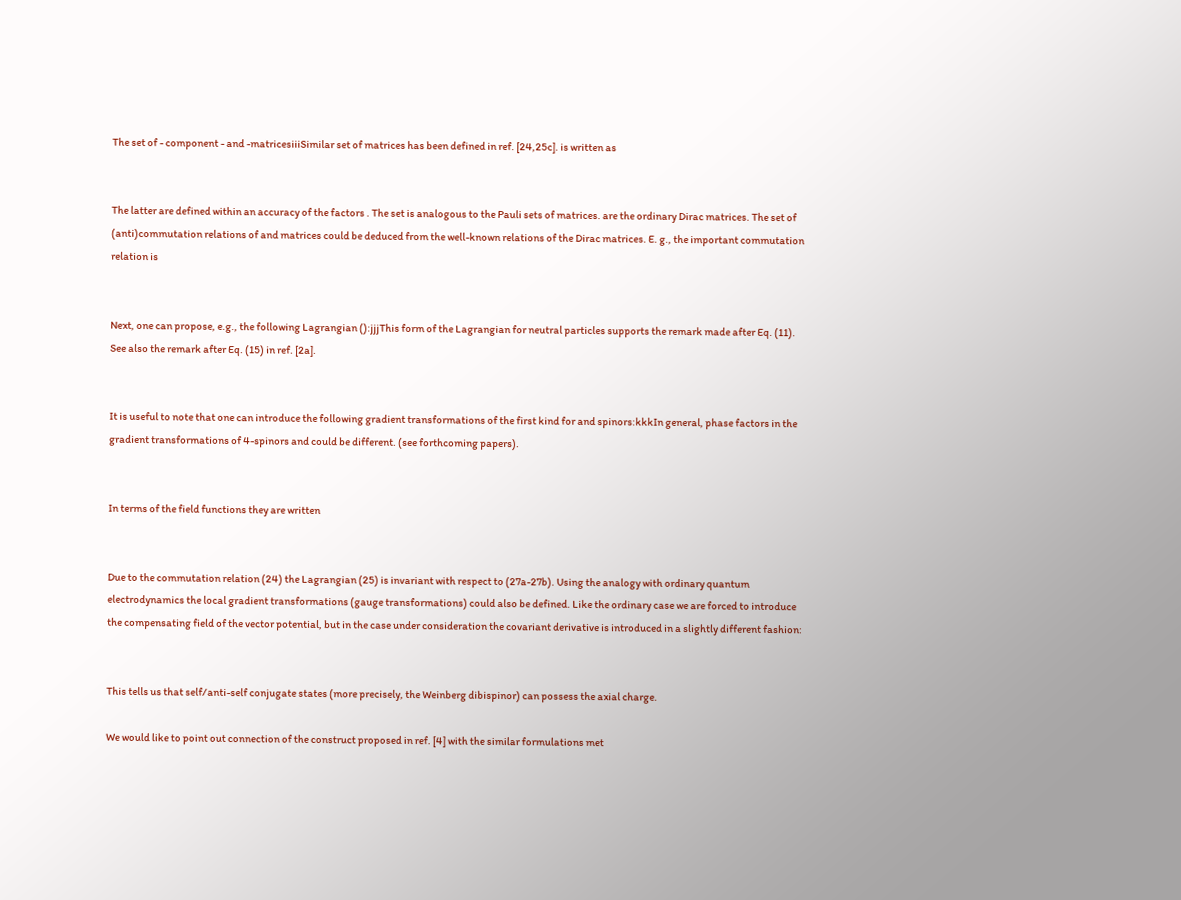The set of - component - and -matricesiiiSimilar set of matrices has been defined in ref. [24,25c]. is written as


The latter are defined within an accuracy of the factors . The set is analogous to the Pauli sets of matrices. are the ordinary Dirac matrices. The set of (anti)commutation relations of and matrices could be deduced from the well-known relations of the Dirac matrices. E. g., the important commutation relation is


Next, one can propose, e.g., the following Lagrangian ():jjjThis form of the Lagrangian for neutral particles supports the remark made after Eq. (11). See also the remark after Eq. (15) in ref. [2a].


It is useful to note that one can introduce the following gradient transformations of the first kind for and spinors:kkkIn general, phase factors in the gradient transformations of 4-spinors and could be different. (see forthcoming papers).


In terms of the field functions they are written


Due to the commutation relation (24) the Lagrangian (25) is invariant with respect to (27a-27b). Using the analogy with ordinary quantum electrodynamics the local gradient transformations (gauge transformations) could also be defined. Like the ordinary case we are forced to introduce the compensating field of the vector potential, but in the case under consideration the covariant derivative is introduced in a slightly different fashion:


This tells us that self/anti-self conjugate states (more precisely, the Weinberg dibispinor) can possess the axial charge.

We would like to point out connection of the construct proposed in ref. [4] with the similar formulations met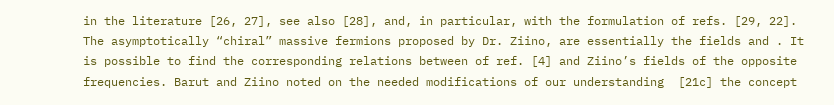in the literature [26, 27], see also [28], and, in particular, with the formulation of refs. [29, 22]. The asymptotically “chiral” massive fermions proposed by Dr. Ziino, are essentially the fields and . It is possible to find the corresponding relations between of ref. [4] and Ziino’s fields of the opposite frequencies. Barut and Ziino noted on the needed modifications of our understanding  [21c] the concept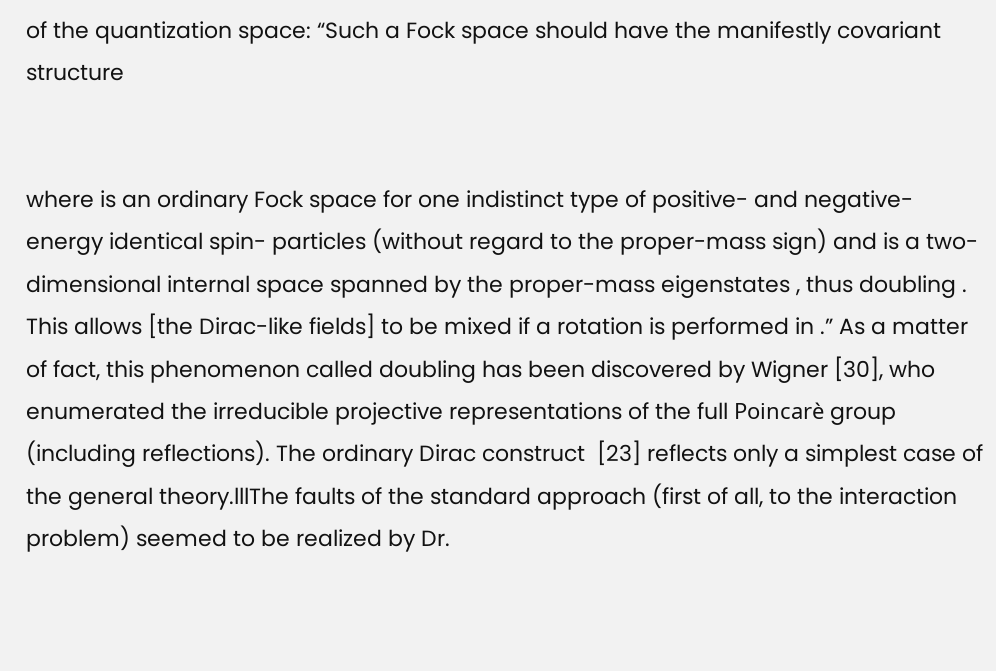of the quantization space: “Such a Fock space should have the manifestly covariant structure


where is an ordinary Fock space for one indistinct type of positive- and negative-energy identical spin- particles (without regard to the proper-mass sign) and is a two-dimensional internal space spanned by the proper-mass eigenstates , thus doubling . This allows [the Dirac-like fields] to be mixed if a rotation is performed in .” As a matter of fact, this phenomenon called doubling has been discovered by Wigner [30], who enumerated the irreducible projective representations of the full Poincarè group (including reflections). The ordinary Dirac construct  [23] reflects only a simplest case of the general theory.lllThe faults of the standard approach (first of all, to the interaction problem) seemed to be realized by Dr.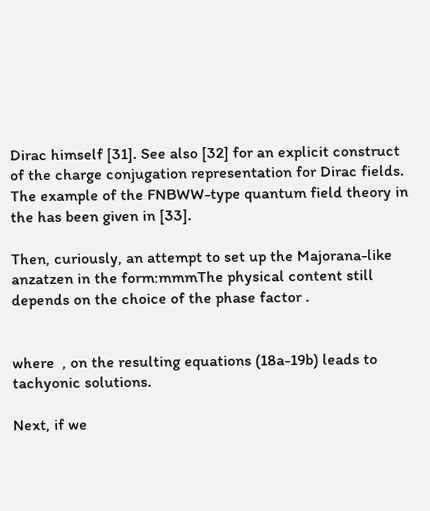Dirac himself [31]. See also [32] for an explicit construct of the charge conjugation representation for Dirac fields. The example of the FNBWW-type quantum field theory in the has been given in [33].

Then, curiously, an attempt to set up the Majorana-like anzatzen in the form:mmmThe physical content still depends on the choice of the phase factor .


where  , on the resulting equations (18a-19b) leads to tachyonic solutions.

Next, if we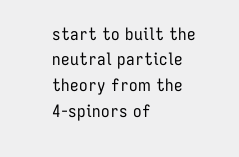start to built the neutral particle theory from the 4-spinors of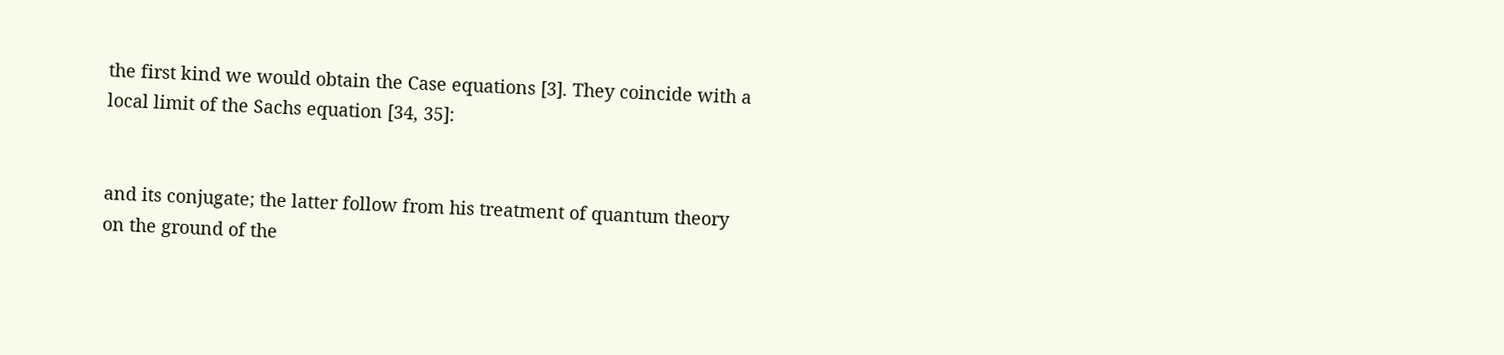the first kind we would obtain the Case equations [3]. They coincide with a local limit of the Sachs equation [34, 35]:


and its conjugate; the latter follow from his treatment of quantum theory on the ground of the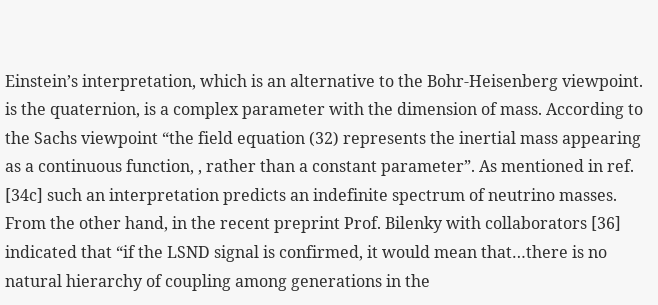Einstein’s interpretation, which is an alternative to the Bohr-Heisenberg viewpoint. is the quaternion, is a complex parameter with the dimension of mass. According to the Sachs viewpoint “the field equation (32) represents the inertial mass appearing as a continuous function, , rather than a constant parameter”. As mentioned in ref. [34c] such an interpretation predicts an indefinite spectrum of neutrino masses. From the other hand, in the recent preprint Prof. Bilenky with collaborators [36] indicated that “if the LSND signal is confirmed, it would mean that…there is no natural hierarchy of coupling among generations in the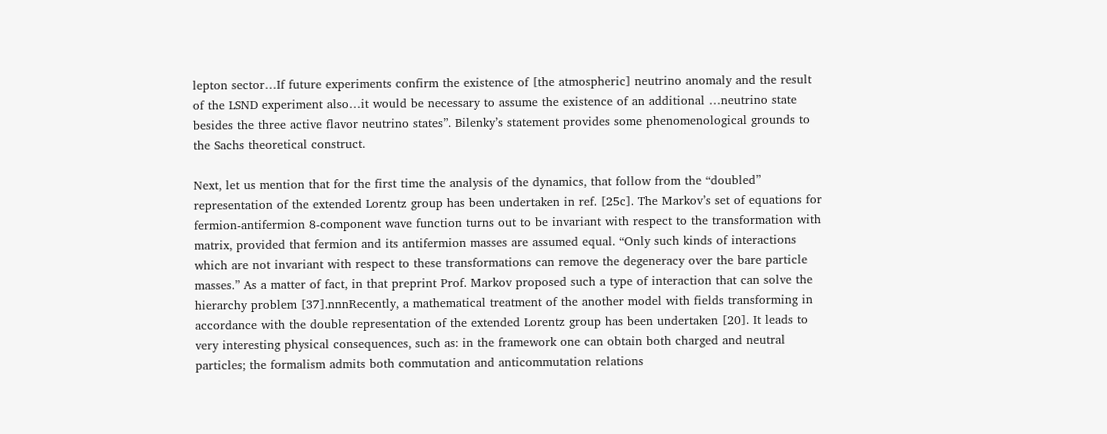lepton sector…If future experiments confirm the existence of [the atmospheric] neutrino anomaly and the result of the LSND experiment also…it would be necessary to assume the existence of an additional …neutrino state besides the three active flavor neutrino states”. Bilenky’s statement provides some phenomenological grounds to the Sachs theoretical construct.

Next, let us mention that for the first time the analysis of the dynamics, that follow from the “doubled” representation of the extended Lorentz group has been undertaken in ref. [25c]. The Markov’s set of equations for fermion-antifermion 8-component wave function turns out to be invariant with respect to the transformation with matrix, provided that fermion and its antifermion masses are assumed equal. “Only such kinds of interactions which are not invariant with respect to these transformations can remove the degeneracy over the bare particle masses.” As a matter of fact, in that preprint Prof. Markov proposed such a type of interaction that can solve the hierarchy problem [37].nnnRecently, a mathematical treatment of the another model with fields transforming in accordance with the double representation of the extended Lorentz group has been undertaken [20]. It leads to very interesting physical consequences, such as: in the framework one can obtain both charged and neutral particles; the formalism admits both commutation and anticommutation relations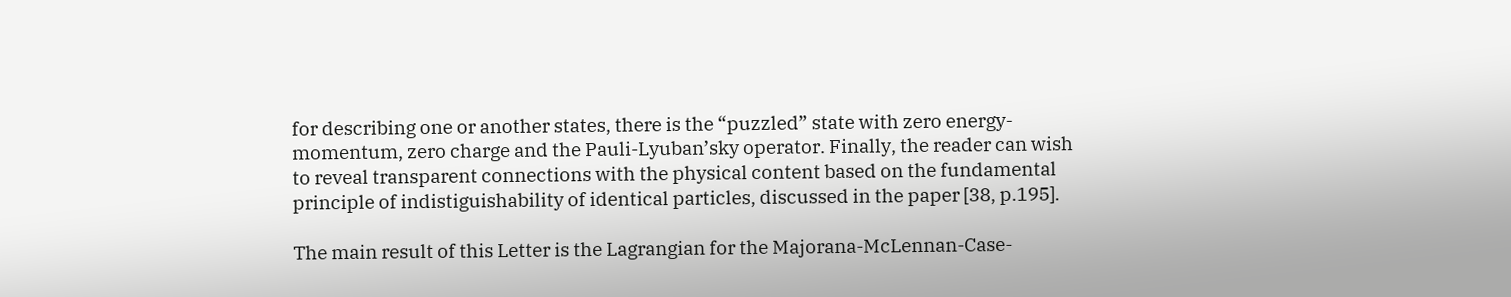for describing one or another states, there is the “puzzled” state with zero energy-momentum, zero charge and the Pauli-Lyuban’sky operator. Finally, the reader can wish to reveal transparent connections with the physical content based on the fundamental principle of indistiguishability of identical particles, discussed in the paper [38, p.195].

The main result of this Letter is the Lagrangian for the Majorana-McLennan-Case-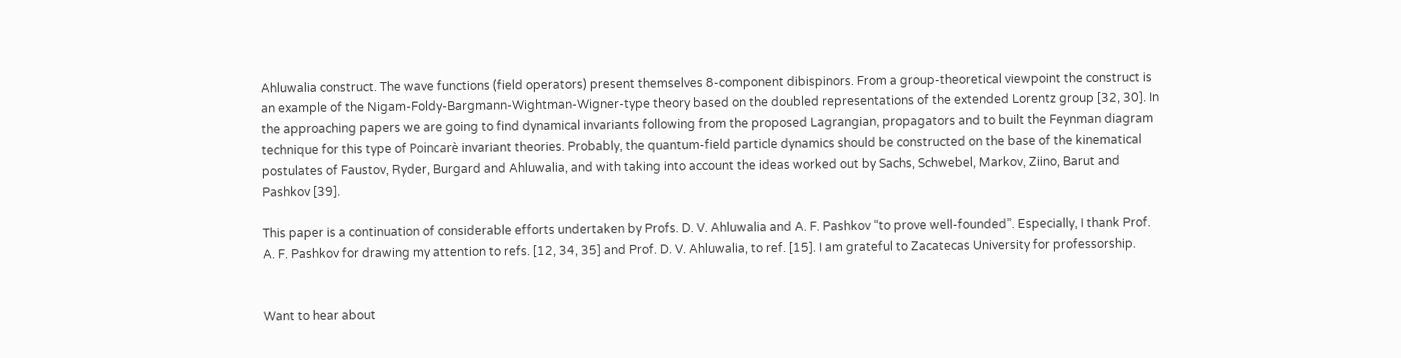Ahluwalia construct. The wave functions (field operators) present themselves 8-component dibispinors. From a group-theoretical viewpoint the construct is an example of the Nigam-Foldy-Bargmann-Wightman-Wigner-type theory based on the doubled representations of the extended Lorentz group [32, 30]. In the approaching papers we are going to find dynamical invariants following from the proposed Lagrangian, propagators and to built the Feynman diagram technique for this type of Poincarè invariant theories. Probably, the quantum-field particle dynamics should be constructed on the base of the kinematical postulates of Faustov, Ryder, Burgard and Ahluwalia, and with taking into account the ideas worked out by Sachs, Schwebel, Markov, Ziino, Barut and Pashkov [39].

This paper is a continuation of considerable efforts undertaken by Profs. D. V. Ahluwalia and A. F. Pashkov “to prove well-founded”. Especially, I thank Prof. A. F. Pashkov for drawing my attention to refs. [12, 34, 35] and Prof. D. V. Ahluwalia, to ref. [15]. I am grateful to Zacatecas University for professorship.


Want to hear about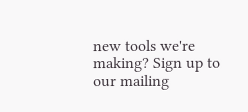new tools we're making? Sign up to our mailing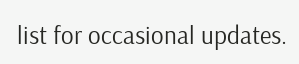list for occasional updates.